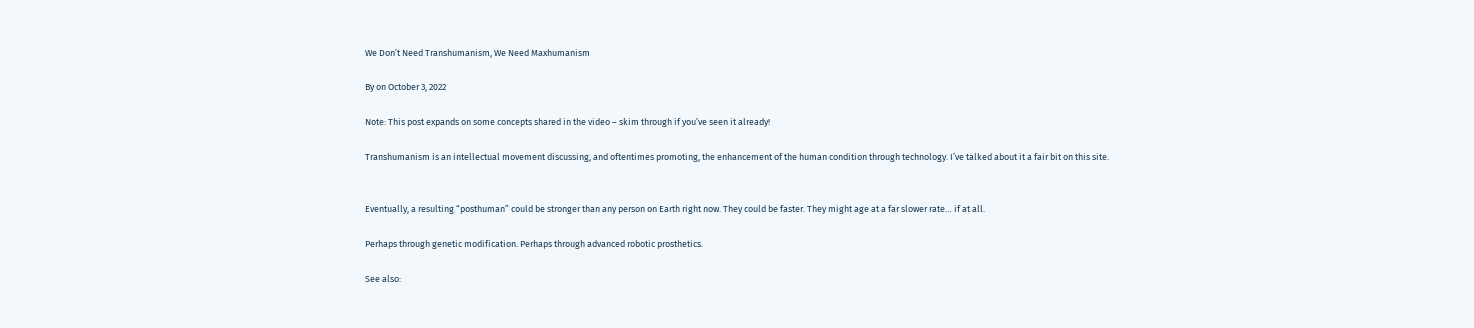We Don’t Need Transhumanism, We Need Maxhumanism

By on October 3, 2022

Note: This post expands on some concepts shared in the video – skim through if you’ve seen it already!

Transhumanism is an intellectual movement discussing, and oftentimes promoting, the enhancement of the human condition through technology. I’ve talked about it a fair bit on this site.


Eventually, a resulting “posthuman” could be stronger than any person on Earth right now. They could be faster. They might age at a far slower rate… if at all.

Perhaps through genetic modification. Perhaps through advanced robotic prosthetics.

See also: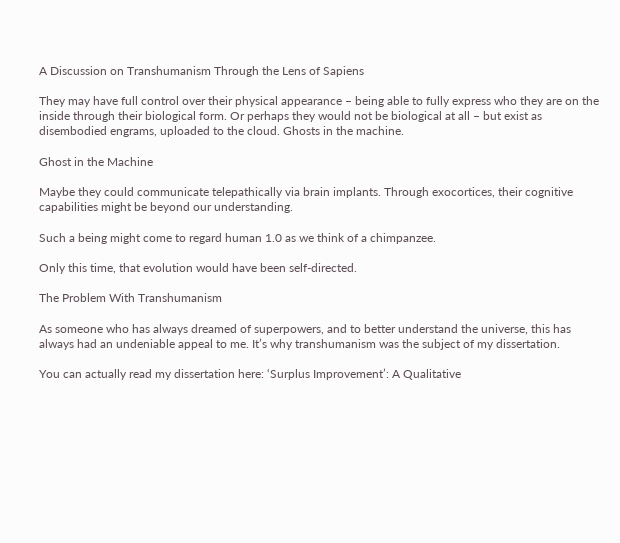A Discussion on Transhumanism Through the Lens of Sapiens

They may have full control over their physical appearance – being able to fully express who they are on the inside through their biological form. Or perhaps they would not be biological at all – but exist as disembodied engrams, uploaded to the cloud. Ghosts in the machine.

Ghost in the Machine

Maybe they could communicate telepathically via brain implants. Through exocortices, their cognitive capabilities might be beyond our understanding.

Such a being might come to regard human 1.0 as we think of a chimpanzee.

Only this time, that evolution would have been self-directed.

The Problem With Transhumanism

As someone who has always dreamed of superpowers, and to better understand the universe, this has always had an undeniable appeal to me. It’s why transhumanism was the subject of my dissertation.

You can actually read my dissertation here: ‘Surplus Improvement’: A Qualitative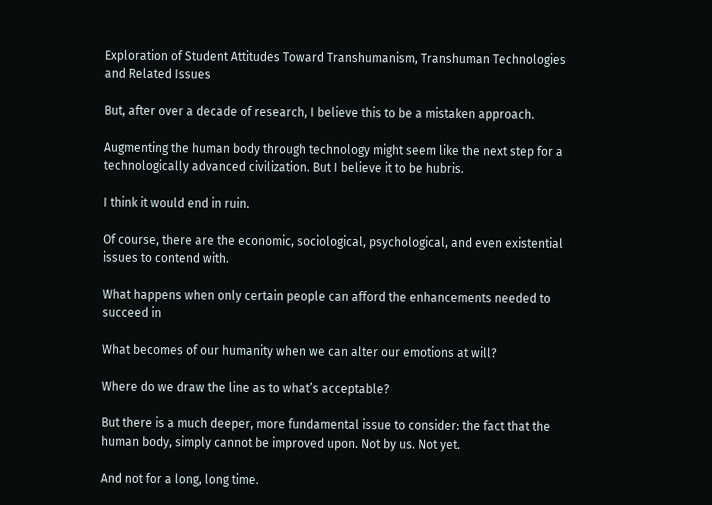Exploration of Student Attitudes Toward Transhumanism, Transhuman Technologies and Related Issues

But, after over a decade of research, I believe this to be a mistaken approach.

Augmenting the human body through technology might seem like the next step for a technologically advanced civilization. But I believe it to be hubris.

I think it would end in ruin.

Of course, there are the economic, sociological, psychological, and even existential issues to contend with.

What happens when only certain people can afford the enhancements needed to succeed in

What becomes of our humanity when we can alter our emotions at will?

Where do we draw the line as to what’s acceptable?

But there is a much deeper, more fundamental issue to consider: the fact that the human body, simply cannot be improved upon. Not by us. Not yet.

And not for a long, long time.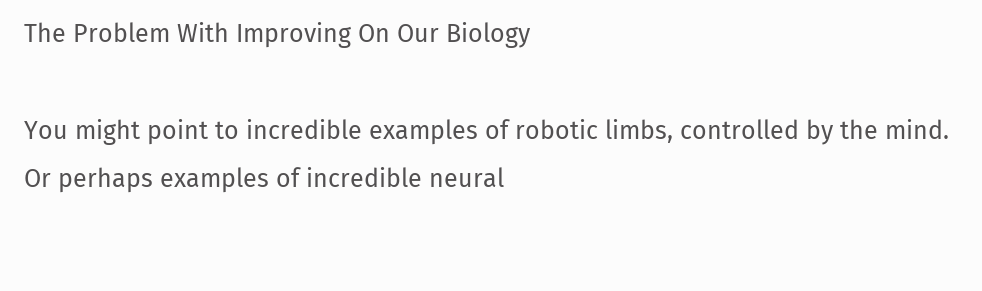The Problem With Improving On Our Biology

You might point to incredible examples of robotic limbs, controlled by the mind. Or perhaps examples of incredible neural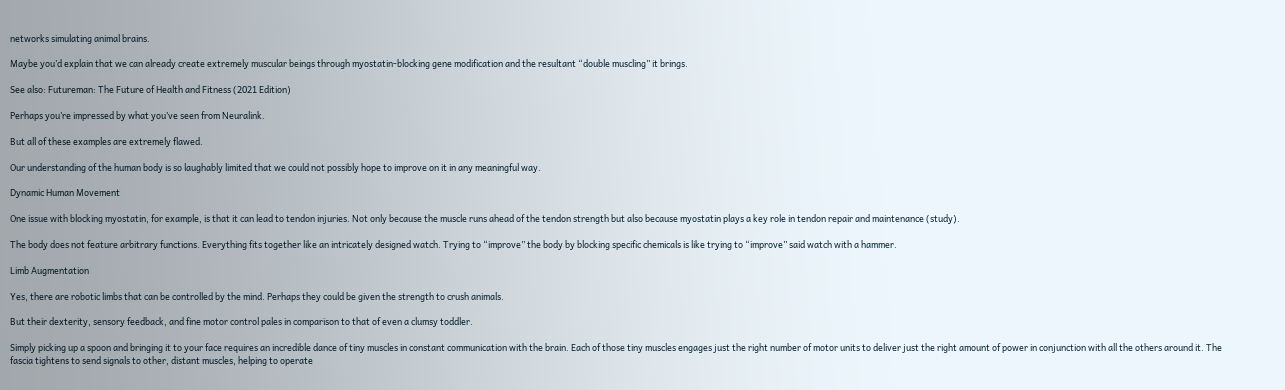networks simulating animal brains.

Maybe you’d explain that we can already create extremely muscular beings through myostatin-blocking gene modification and the resultant “double muscling” it brings.

See also: Futureman: The Future of Health and Fitness (2021 Edition)

Perhaps you’re impressed by what you’ve seen from Neuralink.

But all of these examples are extremely flawed.

Our understanding of the human body is so laughably limited that we could not possibly hope to improve on it in any meaningful way.

Dynamic Human Movement

One issue with blocking myostatin, for example, is that it can lead to tendon injuries. Not only because the muscle runs ahead of the tendon strength but also because myostatin plays a key role in tendon repair and maintenance (study).

The body does not feature arbitrary functions. Everything fits together like an intricately designed watch. Trying to “improve” the body by blocking specific chemicals is like trying to “improve” said watch with a hammer.

Limb Augmentation

Yes, there are robotic limbs that can be controlled by the mind. Perhaps they could be given the strength to crush animals.

But their dexterity, sensory feedback, and fine motor control pales in comparison to that of even a clumsy toddler.

Simply picking up a spoon and bringing it to your face requires an incredible dance of tiny muscles in constant communication with the brain. Each of those tiny muscles engages just the right number of motor units to deliver just the right amount of power in conjunction with all the others around it. The fascia tightens to send signals to other, distant muscles, helping to operate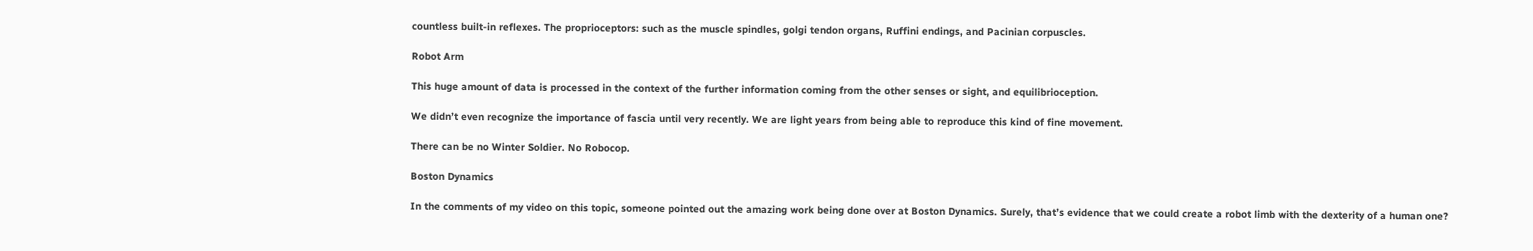countless built-in reflexes. The proprioceptors: such as the muscle spindles, golgi tendon organs, Ruffini endings, and Pacinian corpuscles.

Robot Arm

This huge amount of data is processed in the context of the further information coming from the other senses or sight, and equilibrioception.

We didn’t even recognize the importance of fascia until very recently. We are light years from being able to reproduce this kind of fine movement.

There can be no Winter Soldier. No Robocop.

Boston Dynamics

In the comments of my video on this topic, someone pointed out the amazing work being done over at Boston Dynamics. Surely, that’s evidence that we could create a robot limb with the dexterity of a human one?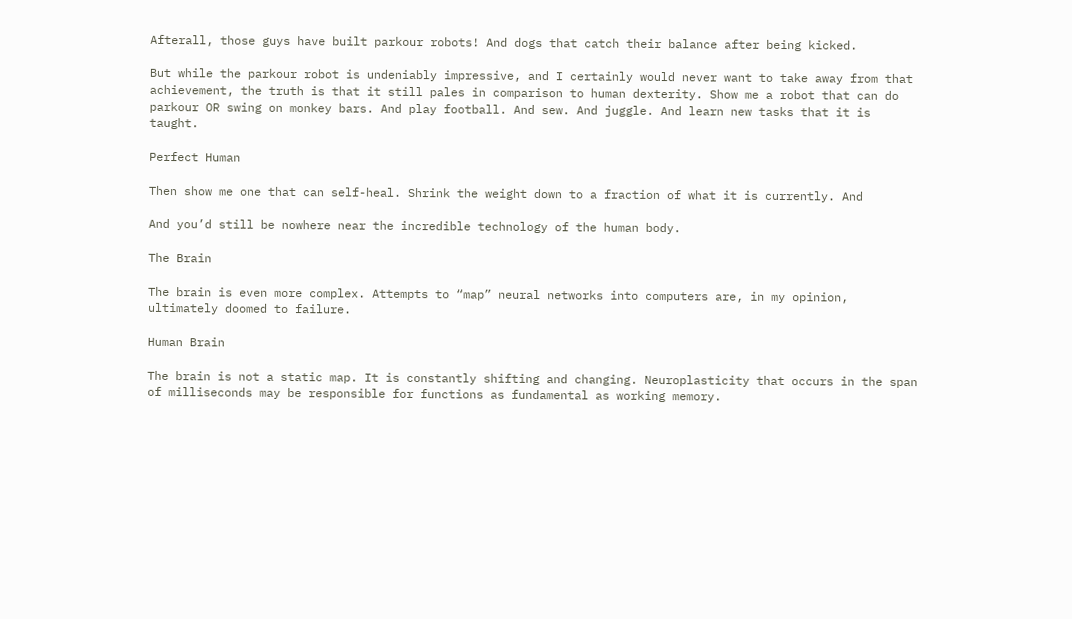Afterall, those guys have built parkour robots! And dogs that catch their balance after being kicked.

But while the parkour robot is undeniably impressive, and I certainly would never want to take away from that achievement, the truth is that it still pales in comparison to human dexterity. Show me a robot that can do parkour OR swing on monkey bars. And play football. And sew. And juggle. And learn new tasks that it is taught.

Perfect Human

Then show me one that can self-heal. Shrink the weight down to a fraction of what it is currently. And

And you’d still be nowhere near the incredible technology of the human body.

The Brain

The brain is even more complex. Attempts to “map” neural networks into computers are, in my opinion, ultimately doomed to failure.

Human Brain

The brain is not a static map. It is constantly shifting and changing. Neuroplasticity that occurs in the span of milliseconds may be responsible for functions as fundamental as working memory.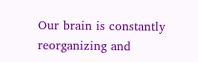Our brain is constantly reorganizing and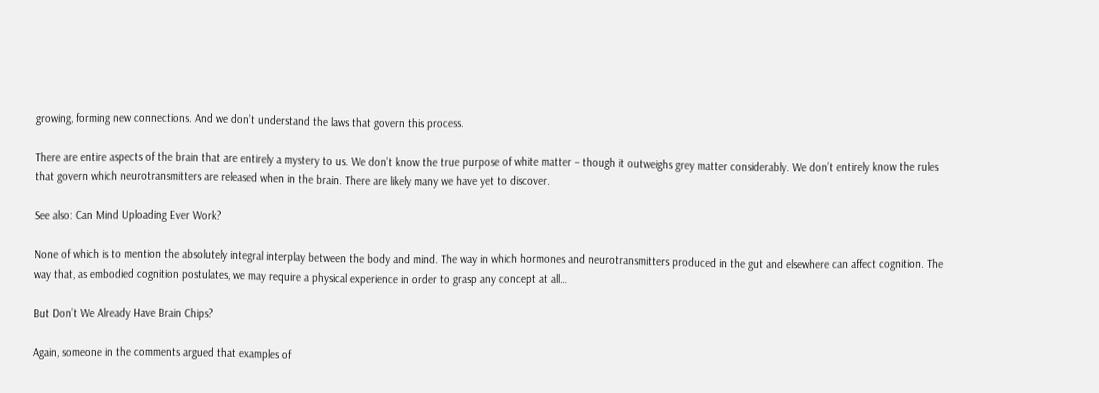growing, forming new connections. And we don’t understand the laws that govern this process.

There are entire aspects of the brain that are entirely a mystery to us. We don’t know the true purpose of white matter – though it outweighs grey matter considerably. We don’t entirely know the rules that govern which neurotransmitters are released when in the brain. There are likely many we have yet to discover.

See also: Can Mind Uploading Ever Work?

None of which is to mention the absolutely integral interplay between the body and mind. The way in which hormones and neurotransmitters produced in the gut and elsewhere can affect cognition. The way that, as embodied cognition postulates, we may require a physical experience in order to grasp any concept at all…

But Don’t We Already Have Brain Chips?

Again, someone in the comments argued that examples of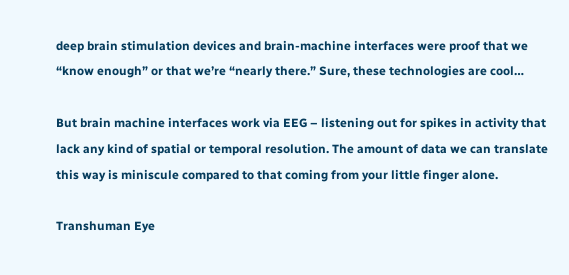deep brain stimulation devices and brain-machine interfaces were proof that we “know enough” or that we’re “nearly there.” Sure, these technologies are cool…

But brain machine interfaces work via EEG – listening out for spikes in activity that lack any kind of spatial or temporal resolution. The amount of data we can translate this way is miniscule compared to that coming from your little finger alone.

Transhuman Eye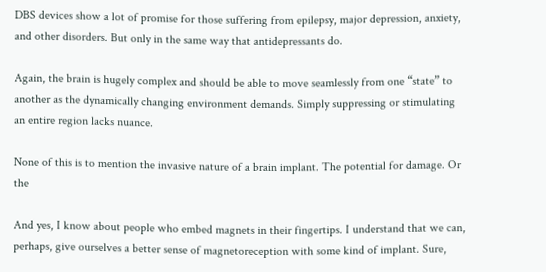DBS devices show a lot of promise for those suffering from epilepsy, major depression, anxiety, and other disorders. But only in the same way that antidepressants do.

Again, the brain is hugely complex and should be able to move seamlessly from one “state” to another as the dynamically changing environment demands. Simply suppressing or stimulating an entire region lacks nuance.

None of this is to mention the invasive nature of a brain implant. The potential for damage. Or the

And yes, I know about people who embed magnets in their fingertips. I understand that we can, perhaps, give ourselves a better sense of magnetoreception with some kind of implant. Sure,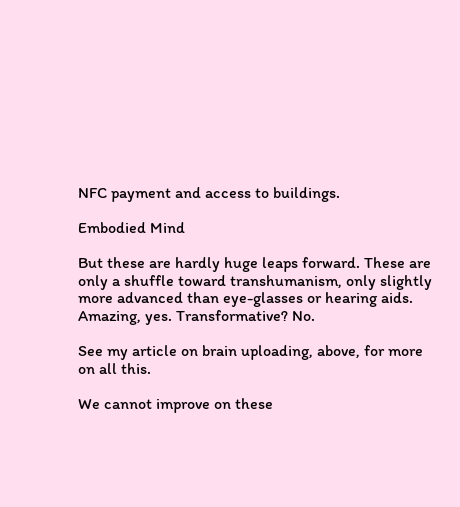NFC payment and access to buildings.

Embodied Mind

But these are hardly huge leaps forward. These are only a shuffle toward transhumanism, only slightly more advanced than eye-glasses or hearing aids. Amazing, yes. Transformative? No.

See my article on brain uploading, above, for more on all this.

We cannot improve on these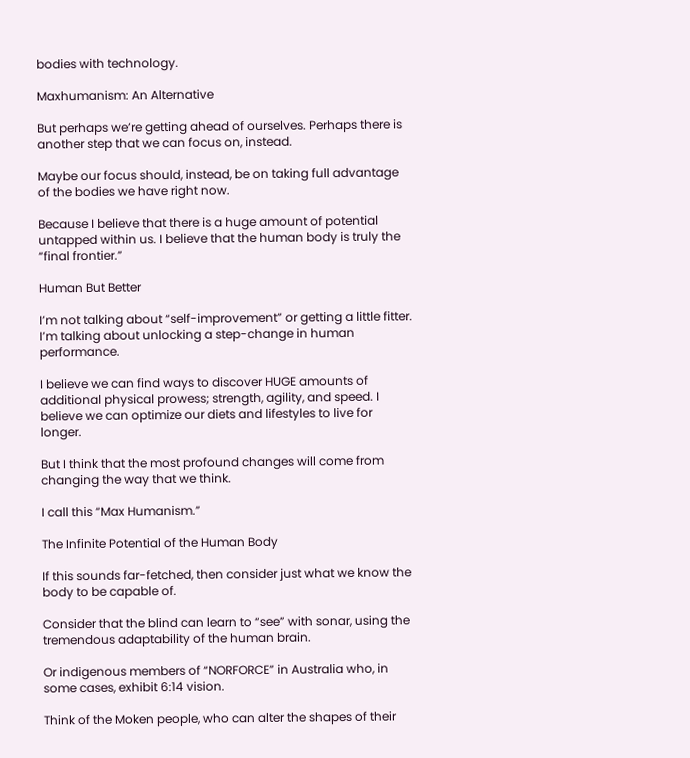bodies with technology.

Maxhumanism: An Alternative

But perhaps we’re getting ahead of ourselves. Perhaps there is another step that we can focus on, instead.

Maybe our focus should, instead, be on taking full advantage of the bodies we have right now.

Because I believe that there is a huge amount of potential untapped within us. I believe that the human body is truly the “final frontier.”

Human But Better

I’m not talking about “self-improvement” or getting a little fitter. I’m talking about unlocking a step-change in human performance.

I believe we can find ways to discover HUGE amounts of additional physical prowess; strength, agility, and speed. I believe we can optimize our diets and lifestyles to live for longer.

But I think that the most profound changes will come from changing the way that we think.

I call this “Max Humanism.”

The Infinite Potential of the Human Body

If this sounds far-fetched, then consider just what we know the body to be capable of.

Consider that the blind can learn to “see” with sonar, using the tremendous adaptability of the human brain.

Or indigenous members of “NORFORCE” in Australia who, in some cases, exhibit 6:14 vision.

Think of the Moken people, who can alter the shapes of their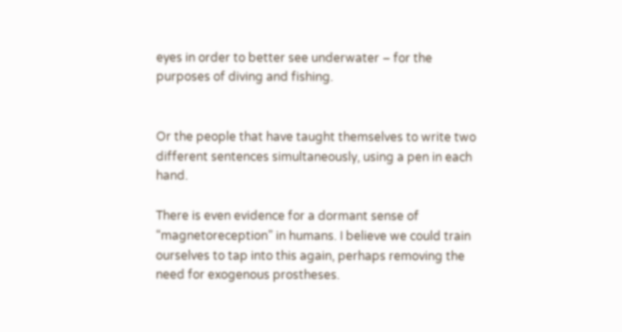eyes in order to better see underwater – for the purposes of diving and fishing.


Or the people that have taught themselves to write two different sentences simultaneously, using a pen in each hand.

There is even evidence for a dormant sense of “magnetoreception” in humans. I believe we could train ourselves to tap into this again, perhaps removing the need for exogenous prostheses.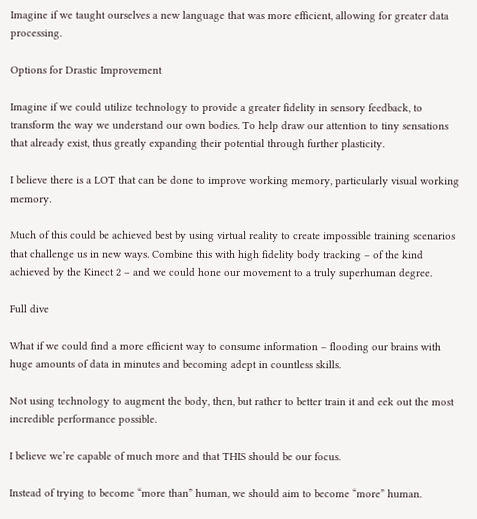Imagine if we taught ourselves a new language that was more efficient, allowing for greater data processing.

Options for Drastic Improvement

Imagine if we could utilize technology to provide a greater fidelity in sensory feedback, to transform the way we understand our own bodies. To help draw our attention to tiny sensations that already exist, thus greatly expanding their potential through further plasticity.

I believe there is a LOT that can be done to improve working memory, particularly visual working memory.

Much of this could be achieved best by using virtual reality to create impossible training scenarios that challenge us in new ways. Combine this with high fidelity body tracking – of the kind achieved by the Kinect 2 – and we could hone our movement to a truly superhuman degree.

Full dive

What if we could find a more efficient way to consume information – flooding our brains with huge amounts of data in minutes and becoming adept in countless skills.

Not using technology to augment the body, then, but rather to better train it and eek out the most incredible performance possible.

I believe we’re capable of much more and that THIS should be our focus.

Instead of trying to become “more than” human, we should aim to become “more” human.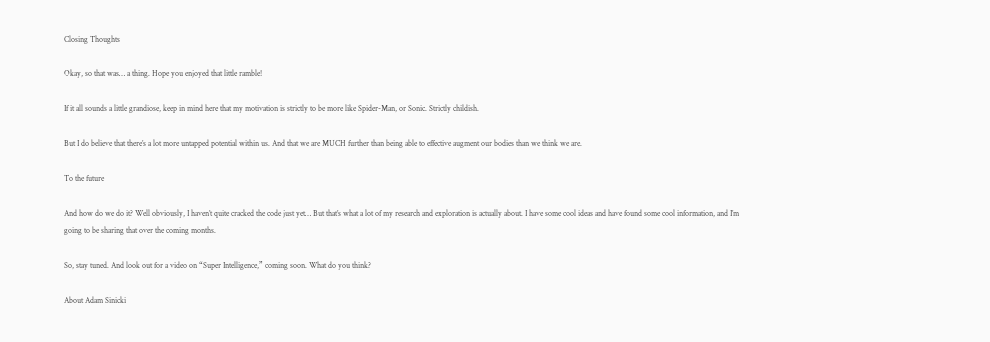Closing Thoughts

Okay, so that was… a thing. Hope you enjoyed that little ramble!

If it all sounds a little grandiose, keep in mind here that my motivation is strictly to be more like Spider-Man, or Sonic. Strictly childish.

But I do believe that there’s a lot more untapped potential within us. And that we are MUCH further than being able to effective augment our bodies than we think we are.

To the future

And how do we do it? Well obviously, I haven’t quite cracked the code just yet… But that’s what a lot of my research and exploration is actually about. I have some cool ideas and have found some cool information, and I’m going to be sharing that over the coming months.

So, stay tuned. And look out for a video on “Super Intelligence,” coming soon. What do you think?

About Adam Sinicki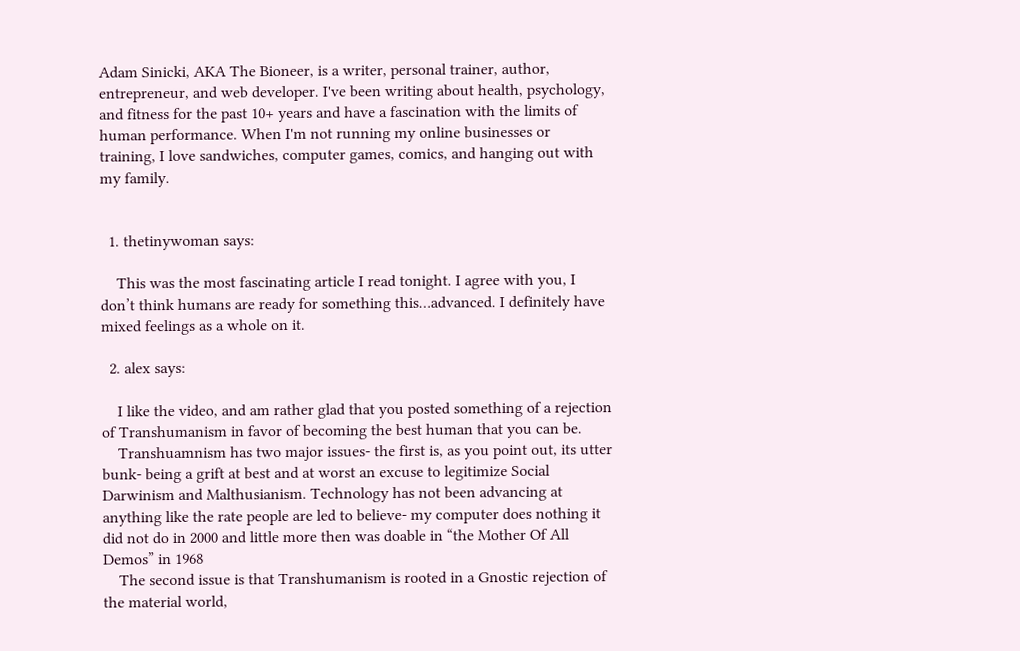Adam Sinicki, AKA The Bioneer, is a writer, personal trainer, author, entrepreneur, and web developer. I've been writing about health, psychology, and fitness for the past 10+ years and have a fascination with the limits of human performance. When I'm not running my online businesses or training, I love sandwiches, computer games, comics, and hanging out with my family.


  1. thetinywoman says:

    This was the most fascinating article I read tonight. I agree with you, I don’t think humans are ready for something this…advanced. I definitely have mixed feelings as a whole on it.

  2. alex says:

    I like the video, and am rather glad that you posted something of a rejection of Transhumanism in favor of becoming the best human that you can be.
    Transhuamnism has two major issues- the first is, as you point out, its utter bunk- being a grift at best and at worst an excuse to legitimize Social Darwinism and Malthusianism. Technology has not been advancing at anything like the rate people are led to believe- my computer does nothing it did not do in 2000 and little more then was doable in “the Mother Of All Demos” in 1968
    The second issue is that Transhumanism is rooted in a Gnostic rejection of the material world,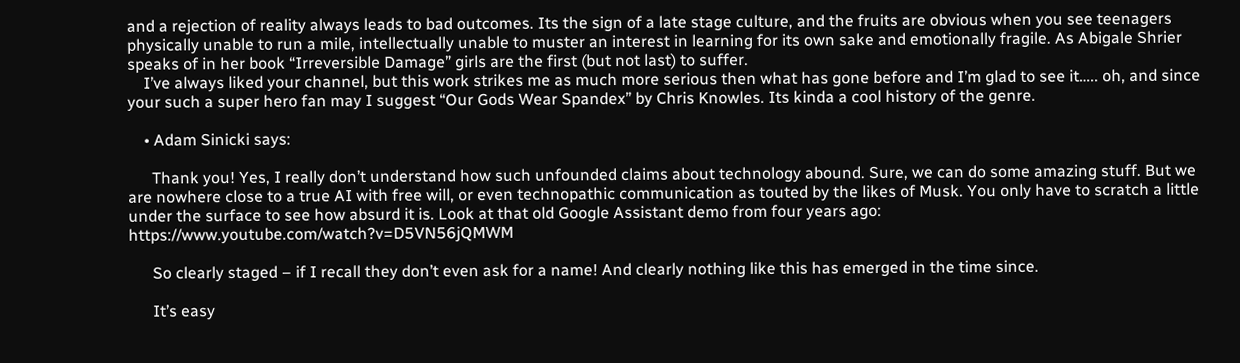and a rejection of reality always leads to bad outcomes. Its the sign of a late stage culture, and the fruits are obvious when you see teenagers physically unable to run a mile, intellectually unable to muster an interest in learning for its own sake and emotionally fragile. As Abigale Shrier speaks of in her book “Irreversible Damage” girls are the first (but not last) to suffer.
    I’ve always liked your channel, but this work strikes me as much more serious then what has gone before and I’m glad to see it….. oh, and since your such a super hero fan may I suggest “Our Gods Wear Spandex” by Chris Knowles. Its kinda a cool history of the genre.

    • Adam Sinicki says:

      Thank you! Yes, I really don’t understand how such unfounded claims about technology abound. Sure, we can do some amazing stuff. But we are nowhere close to a true AI with free will, or even technopathic communication as touted by the likes of Musk. You only have to scratch a little under the surface to see how absurd it is. Look at that old Google Assistant demo from four years ago: https://www.youtube.com/watch?v=D5VN56jQMWM

      So clearly staged – if I recall they don’t even ask for a name! And clearly nothing like this has emerged in the time since.

      It’s easy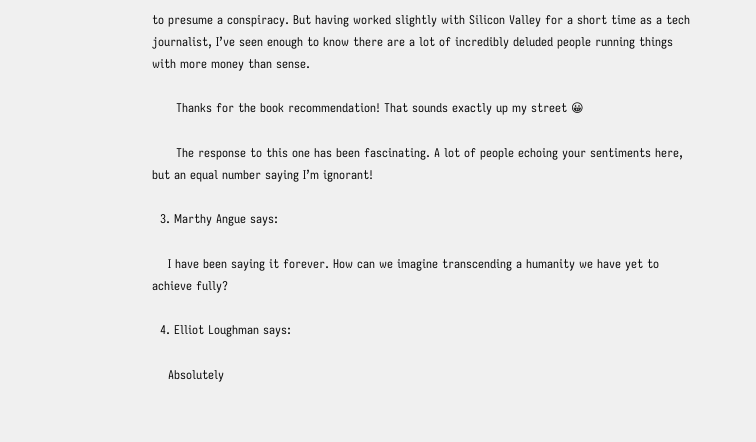to presume a conspiracy. But having worked slightly with Silicon Valley for a short time as a tech journalist, I’ve seen enough to know there are a lot of incredibly deluded people running things with more money than sense.

      Thanks for the book recommendation! That sounds exactly up my street 😀

      The response to this one has been fascinating. A lot of people echoing your sentiments here, but an equal number saying I’m ignorant!

  3. Marthy Angue says:

    I have been saying it forever. How can we imagine transcending a humanity we have yet to achieve fully?

  4. Elliot Loughman says:

    Absolutely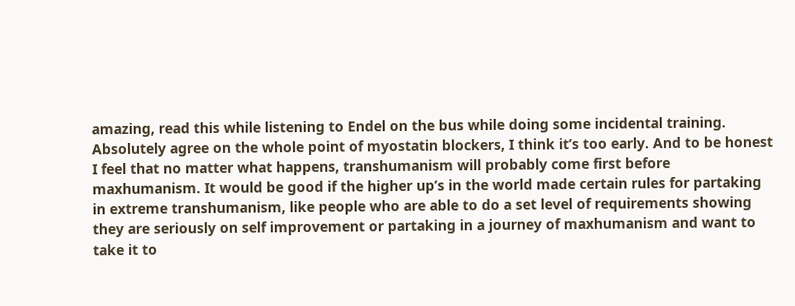amazing, read this while listening to Endel on the bus while doing some incidental training. Absolutely agree on the whole point of myostatin blockers, I think it’s too early. And to be honest I feel that no matter what happens, transhumanism will probably come first before maxhumanism. It would be good if the higher up’s in the world made certain rules for partaking in extreme transhumanism, like people who are able to do a set level of requirements showing they are seriously on self improvement or partaking in a journey of maxhumanism and want to take it to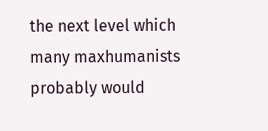the next level which many maxhumanists probably would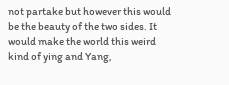not partake but however this would be the beauty of the two sides. It would make the world this weird kind of ying and Yang,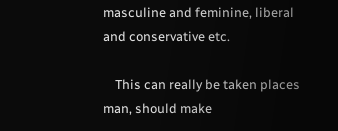masculine and feminine, liberal and conservative etc.

    This can really be taken places man, should make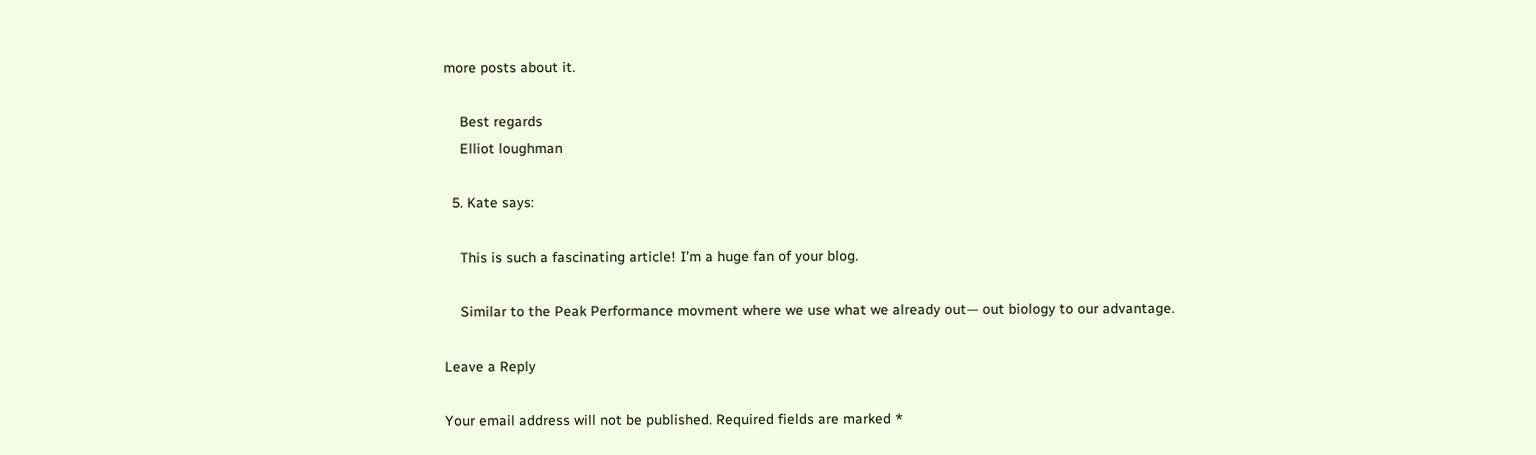more posts about it.

    Best regards
    Elliot loughman

  5. Kate says:

    This is such a fascinating article! I’m a huge fan of your blog.

    Similar to the Peak Performance movment where we use what we already out— out biology to our advantage.

Leave a Reply

Your email address will not be published. Required fields are marked *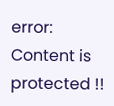error: Content is protected !!